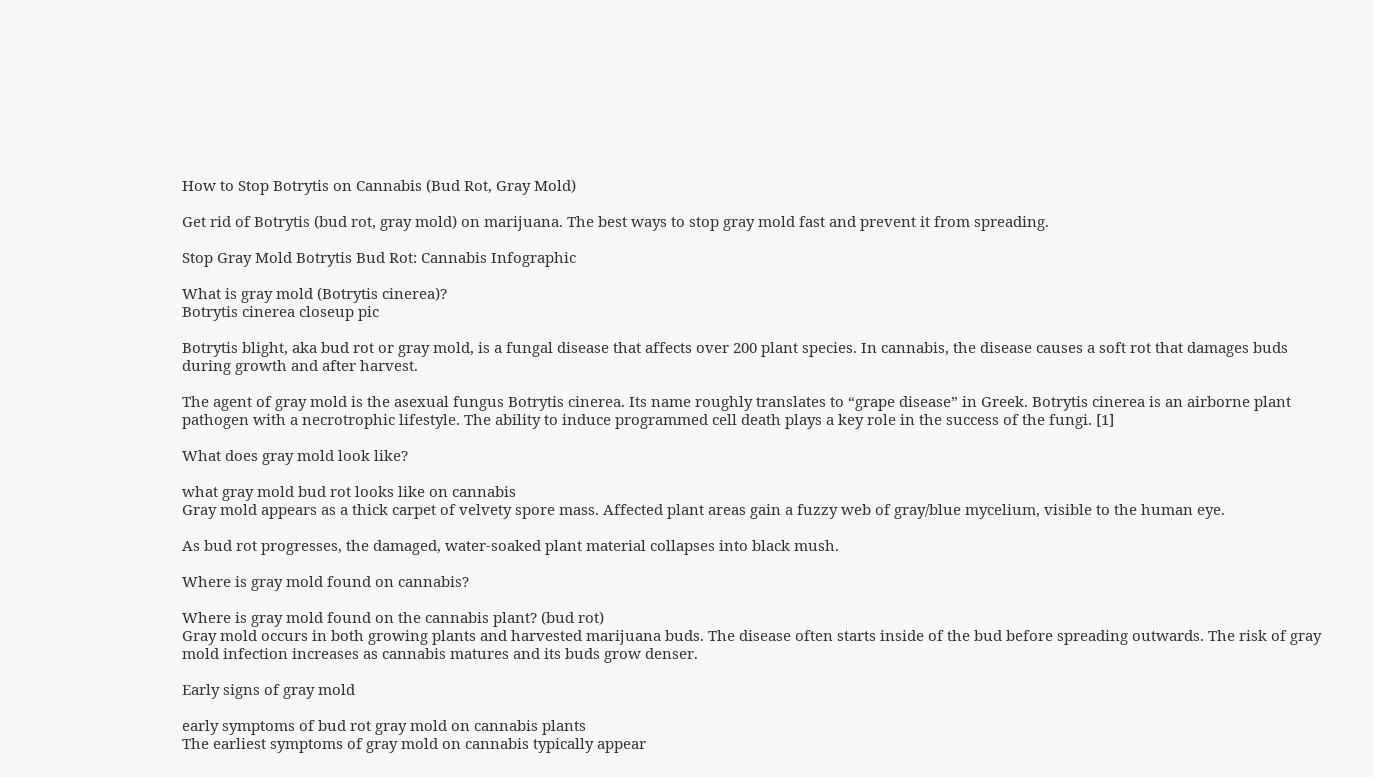How to Stop Botrytis on Cannabis (Bud Rot, Gray Mold)

Get rid of Botrytis (bud rot, gray mold) on marijuana. The best ways to stop gray mold fast and prevent it from spreading.

Stop Gray Mold Botrytis Bud Rot: Cannabis Infographic

What is gray mold (Botrytis cinerea)?
Botrytis cinerea closeup pic

Botrytis blight, aka bud rot or gray mold, is a fungal disease that affects over 200 plant species. In cannabis, the disease causes a soft rot that damages buds during growth and after harvest.

The agent of gray mold is the asexual fungus Botrytis cinerea. Its name roughly translates to “grape disease” in Greek. Botrytis cinerea is an airborne plant pathogen with a necrotrophic lifestyle. The ability to induce programmed cell death plays a key role in the success of the fungi. [1]

What does gray mold look like?

what gray mold bud rot looks like on cannabis
Gray mold appears as a thick carpet of velvety spore mass. Affected plant areas gain a fuzzy web of gray/blue mycelium, visible to the human eye.

As bud rot progresses, the damaged, water-soaked plant material collapses into black mush.

Where is gray mold found on cannabis?

Where is gray mold found on the cannabis plant? (bud rot)
Gray mold occurs in both growing plants and harvested marijuana buds. The disease often starts inside of the bud before spreading outwards. The risk of gray mold infection increases as cannabis matures and its buds grow denser.

Early signs of gray mold

early symptoms of bud rot gray mold on cannabis plants
The earliest symptoms of gray mold on cannabis typically appear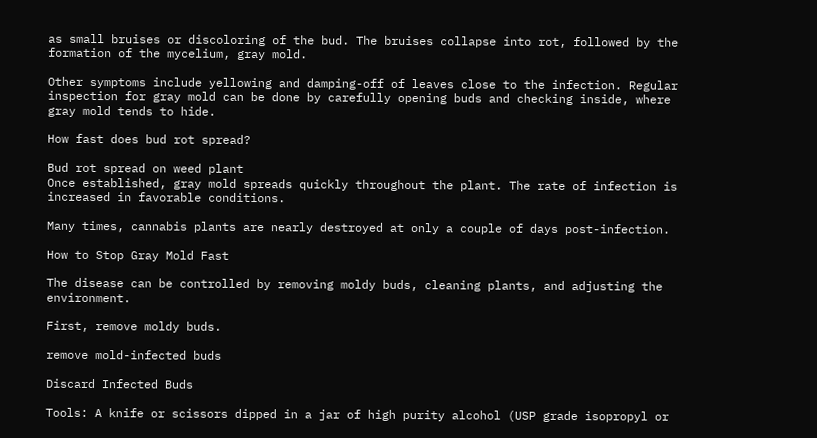as small bruises or discoloring of the bud. The bruises collapse into rot, followed by the formation of the mycelium, gray mold.

Other symptoms include yellowing and damping-off of leaves close to the infection. Regular inspection for gray mold can be done by carefully opening buds and checking inside, where gray mold tends to hide.

How fast does bud rot spread?

Bud rot spread on weed plant
Once established, gray mold spreads quickly throughout the plant. The rate of infection is increased in favorable conditions.

Many times, cannabis plants are nearly destroyed at only a couple of days post-infection.

How to Stop Gray Mold Fast

The disease can be controlled by removing moldy buds, cleaning plants, and adjusting the environment.

First, remove moldy buds.

remove mold-infected buds

Discard Infected Buds

Tools: A knife or scissors dipped in a jar of high purity alcohol (USP grade isopropyl or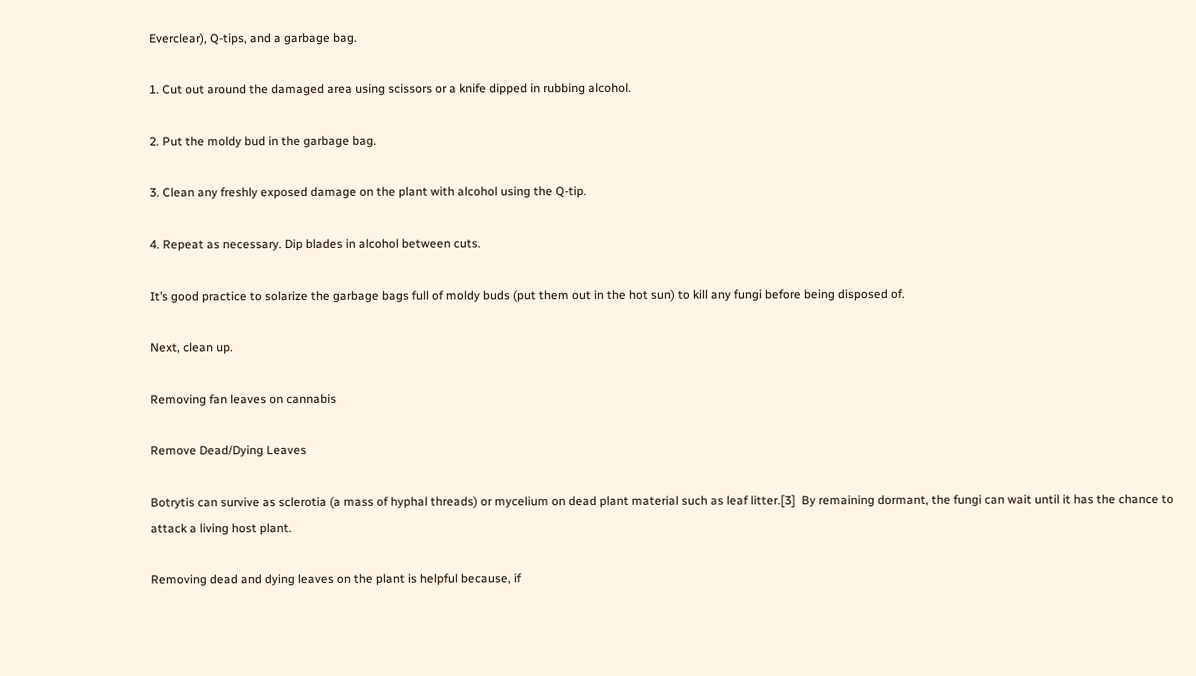Everclear), Q-tips, and a garbage bag.

1. Cut out around the damaged area using scissors or a knife dipped in rubbing alcohol.

2. Put the moldy bud in the garbage bag.

3. Clean any freshly exposed damage on the plant with alcohol using the Q-tip.

4. Repeat as necessary. Dip blades in alcohol between cuts.

It’s good practice to solarize the garbage bags full of moldy buds (put them out in the hot sun) to kill any fungi before being disposed of.

Next, clean up.

Removing fan leaves on cannabis

Remove Dead/Dying Leaves

Botrytis can survive as sclerotia (a mass of hyphal threads) or mycelium on dead plant material such as leaf litter.[3]  By remaining dormant, the fungi can wait until it has the chance to attack a living host plant.

Removing dead and dying leaves on the plant is helpful because, if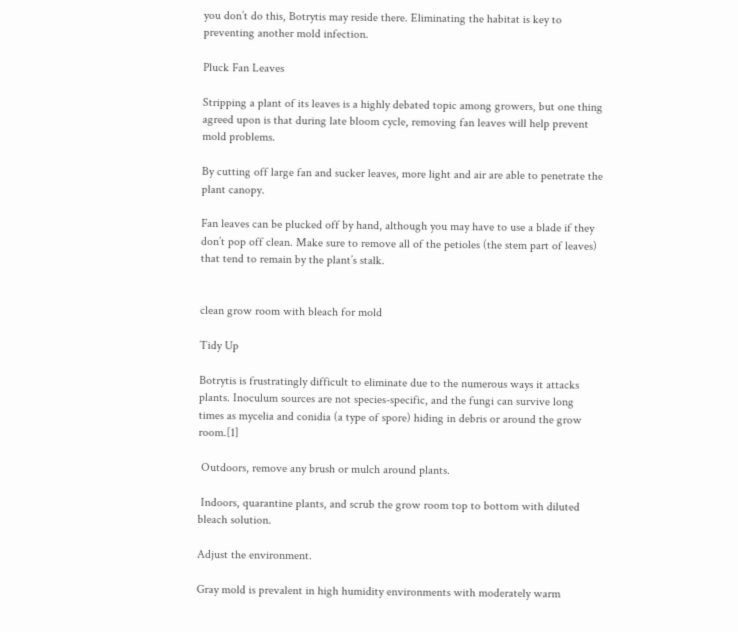you don’t do this, Botrytis may reside there. Eliminating the habitat is key to preventing another mold infection.

Pluck Fan Leaves

Stripping a plant of its leaves is a highly debated topic among growers, but one thing agreed upon is that during late bloom cycle, removing fan leaves will help prevent mold problems.

By cutting off large fan and sucker leaves, more light and air are able to penetrate the plant canopy.

Fan leaves can be plucked off by hand, although you may have to use a blade if they don’t pop off clean. Make sure to remove all of the petioles (the stem part of leaves) that tend to remain by the plant’s stalk.


clean grow room with bleach for mold

Tidy Up

Botrytis is frustratingly difficult to eliminate due to the numerous ways it attacks plants. Inoculum sources are not species-specific, and the fungi can survive long times as mycelia and conidia (a type of spore) hiding in debris or around the grow room.[1]

 Outdoors, remove any brush or mulch around plants.

 Indoors, quarantine plants, and scrub the grow room top to bottom with diluted bleach solution.

Adjust the environment.

Gray mold is prevalent in high humidity environments with moderately warm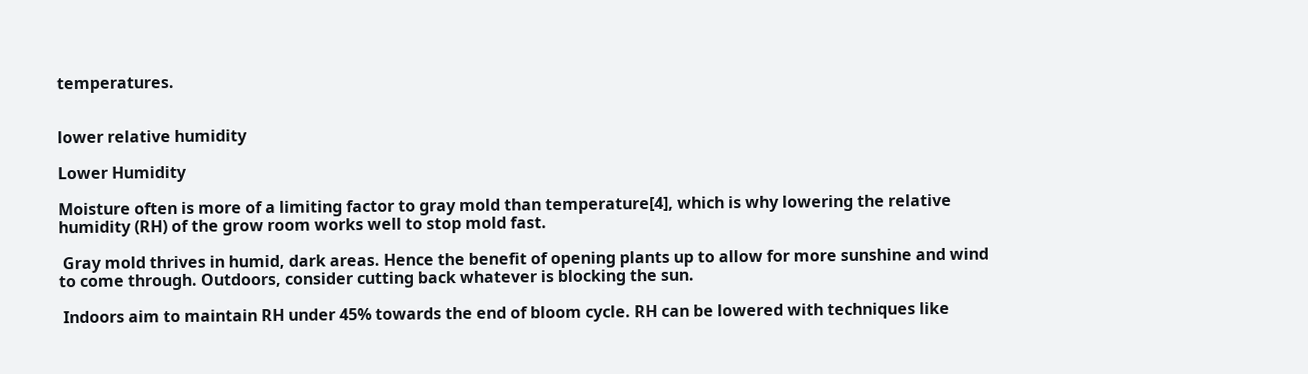temperatures.


lower relative humidity

Lower Humidity

Moisture often is more of a limiting factor to gray mold than temperature[4], which is why lowering the relative humidity (RH) of the grow room works well to stop mold fast.

 Gray mold thrives in humid, dark areas. Hence the benefit of opening plants up to allow for more sunshine and wind to come through. Outdoors, consider cutting back whatever is blocking the sun.

 Indoors aim to maintain RH under 45% towards the end of bloom cycle. RH can be lowered with techniques like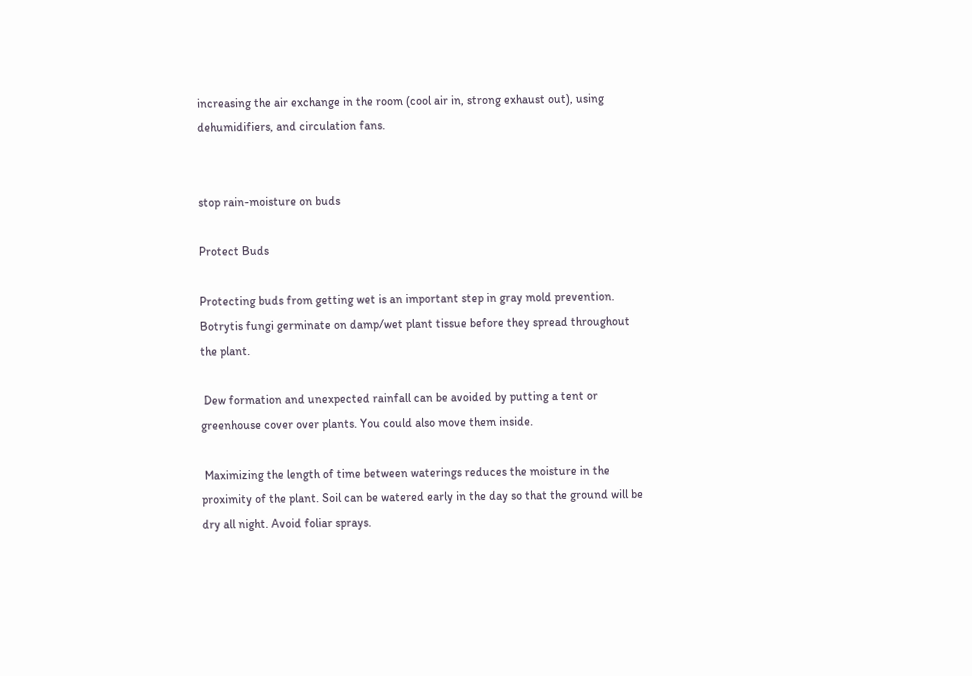increasing the air exchange in the room (cool air in, strong exhaust out), using dehumidifiers, and circulation fans.


stop rain-moisture on buds

Protect Buds

Protecting buds from getting wet is an important step in gray mold prevention. Botrytis fungi germinate on damp/wet plant tissue before they spread throughout the plant.

 Dew formation and unexpected rainfall can be avoided by putting a tent or greenhouse cover over plants. You could also move them inside.

 Maximizing the length of time between waterings reduces the moisture in the proximity of the plant. Soil can be watered early in the day so that the ground will be dry all night. Avoid foliar sprays.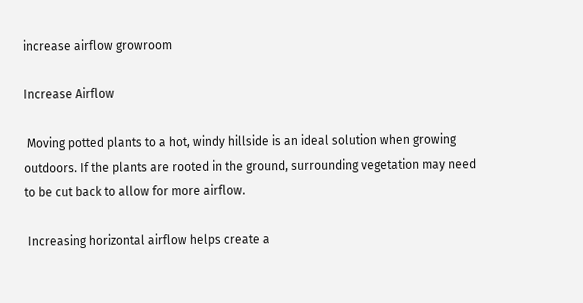increase airflow growroom

Increase Airflow

 Moving potted plants to a hot, windy hillside is an ideal solution when growing outdoors. If the plants are rooted in the ground, surrounding vegetation may need to be cut back to allow for more airflow.

 Increasing horizontal airflow helps create a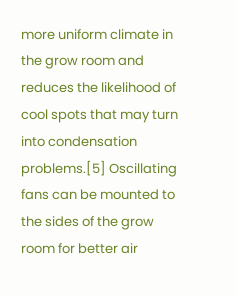more uniform climate in the grow room and reduces the likelihood of cool spots that may turn into condensation problems.[5] Oscillating fans can be mounted to the sides of the grow room for better air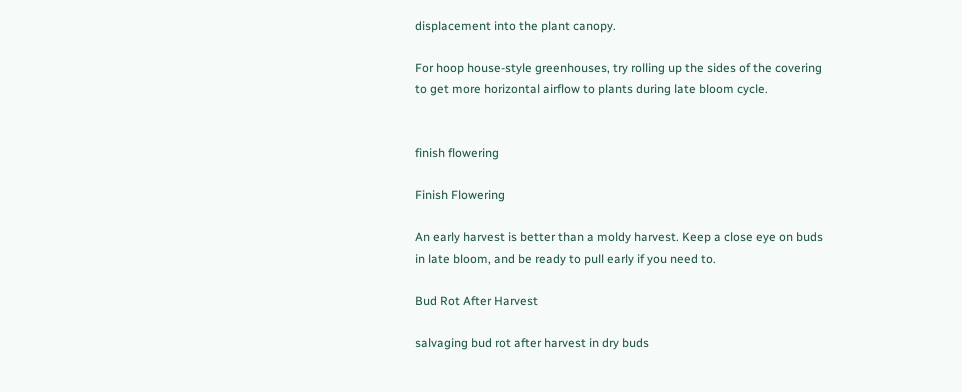displacement into the plant canopy.

For hoop house-style greenhouses, try rolling up the sides of the covering to get more horizontal airflow to plants during late bloom cycle.


finish flowering

Finish Flowering

An early harvest is better than a moldy harvest. Keep a close eye on buds in late bloom, and be ready to pull early if you need to.

Bud Rot After Harvest

salvaging bud rot after harvest in dry buds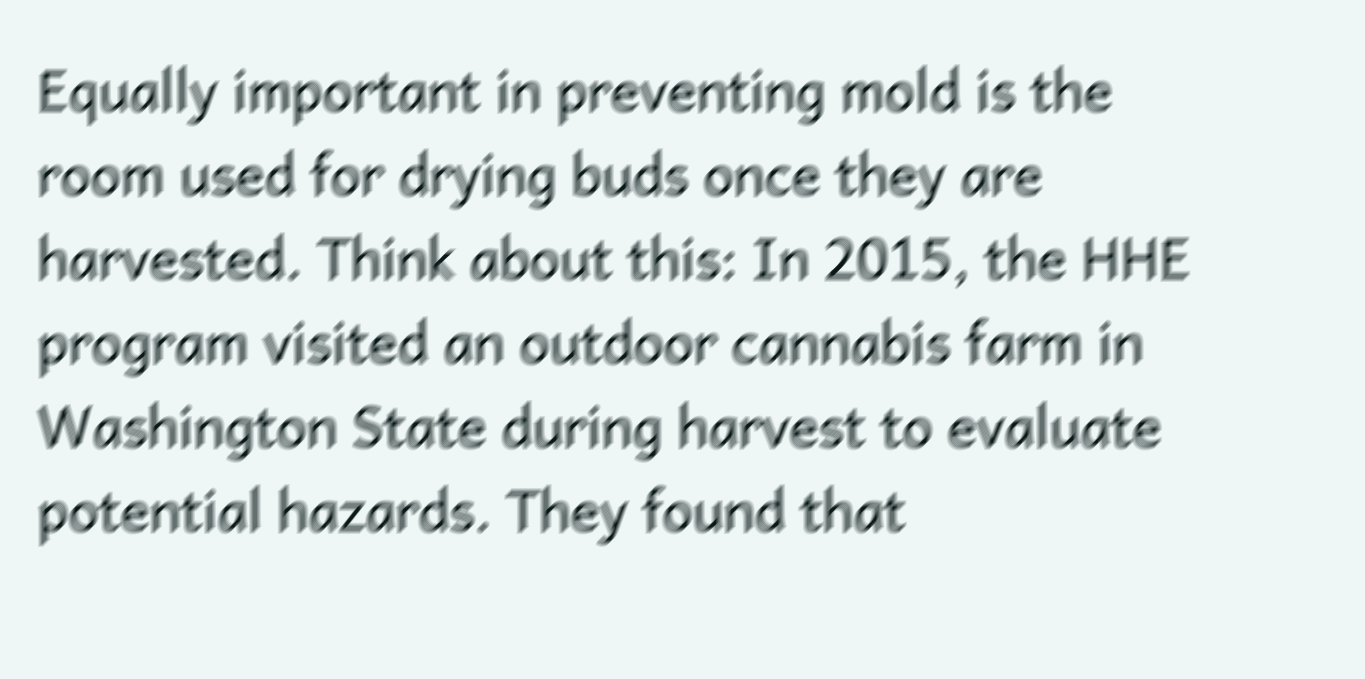Equally important in preventing mold is the room used for drying buds once they are harvested. Think about this: In 2015, the HHE program visited an outdoor cannabis farm in Washington State during harvest to evaluate potential hazards. They found that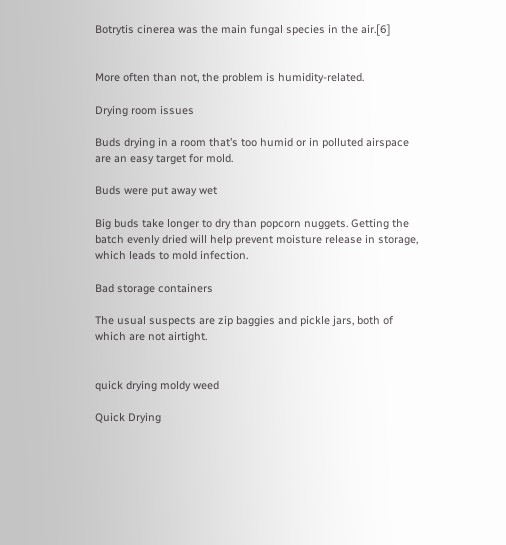Botrytis cinerea was the main fungal species in the air.[6]


More often than not, the problem is humidity-related.

Drying room issues

Buds drying in a room that’s too humid or in polluted airspace are an easy target for mold.

Buds were put away wet

Big buds take longer to dry than popcorn nuggets. Getting the batch evenly dried will help prevent moisture release in storage, which leads to mold infection.

Bad storage containers

The usual suspects are zip baggies and pickle jars, both of which are not airtight.


quick drying moldy weed

Quick Drying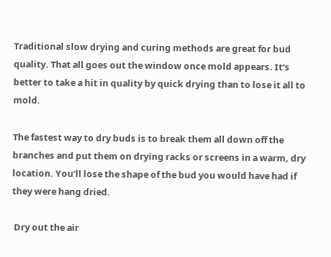Traditional slow drying and curing methods are great for bud quality. That all goes out the window once mold appears. It’s better to take a hit in quality by quick drying than to lose it all to mold.

The fastest way to dry buds is to break them all down off the branches and put them on drying racks or screens in a warm, dry location. You’ll lose the shape of the bud you would have had if they were hang dried.

 Dry out the air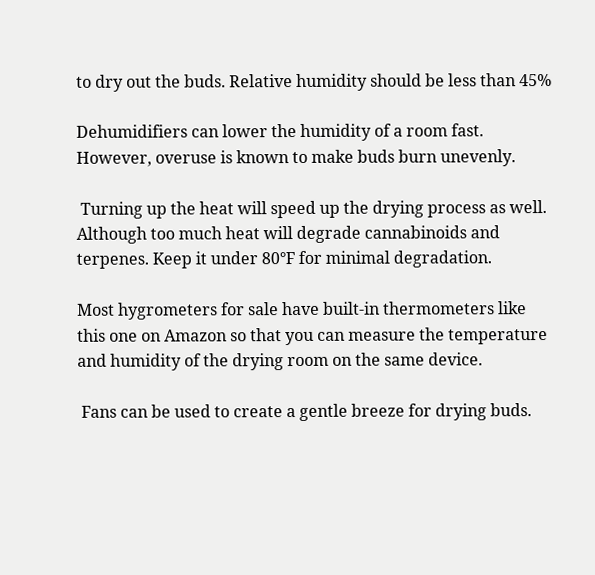to dry out the buds. Relative humidity should be less than 45%

Dehumidifiers can lower the humidity of a room fast. However, overuse is known to make buds burn unevenly.

 Turning up the heat will speed up the drying process as well. Although too much heat will degrade cannabinoids and terpenes. Keep it under 80°F for minimal degradation.

Most hygrometers for sale have built-in thermometers like this one on Amazon so that you can measure the temperature and humidity of the drying room on the same device.

 Fans can be used to create a gentle breeze for drying buds.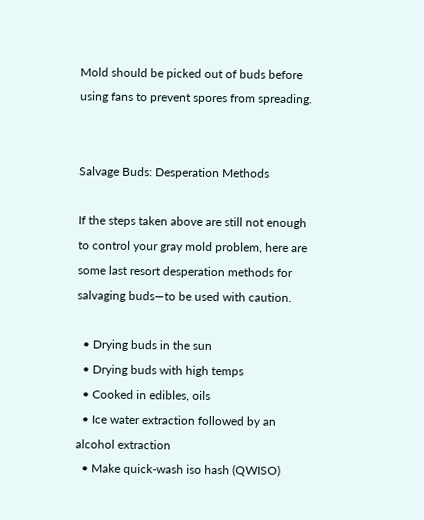Mold should be picked out of buds before using fans to prevent spores from spreading.


Salvage Buds: Desperation Methods

If the steps taken above are still not enough to control your gray mold problem, here are some last resort desperation methods for salvaging buds—to be used with caution.

  • Drying buds in the sun
  • Drying buds with high temps
  • Cooked in edibles, oils
  • Ice water extraction followed by an alcohol extraction
  • Make quick-wash iso hash (QWISO)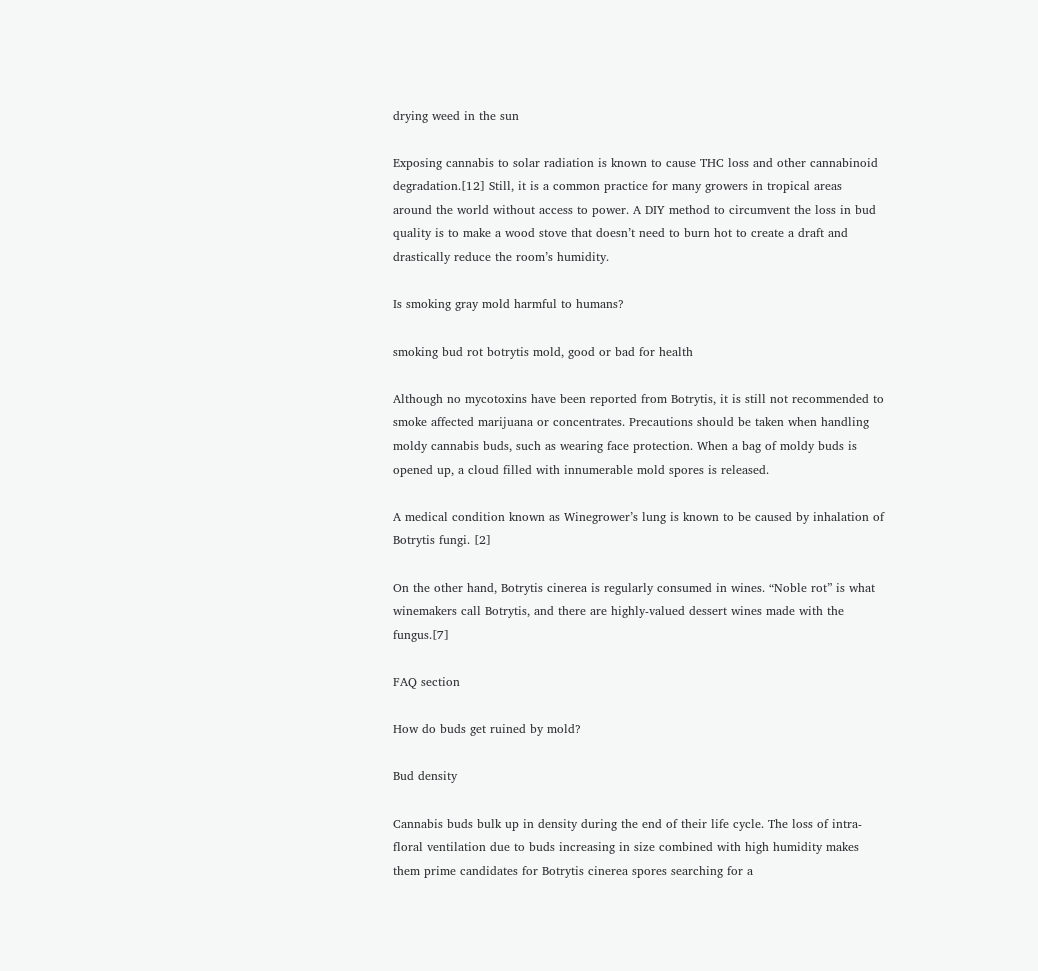drying weed in the sun

Exposing cannabis to solar radiation is known to cause THC loss and other cannabinoid degradation.[12] Still, it is a common practice for many growers in tropical areas around the world without access to power. A DIY method to circumvent the loss in bud quality is to make a wood stove that doesn’t need to burn hot to create a draft and drastically reduce the room’s humidity.

Is smoking gray mold harmful to humans?

smoking bud rot botrytis mold, good or bad for health

Although no mycotoxins have been reported from Botrytis, it is still not recommended to smoke affected marijuana or concentrates. Precautions should be taken when handling moldy cannabis buds, such as wearing face protection. When a bag of moldy buds is opened up, a cloud filled with innumerable mold spores is released.

A medical condition known as Winegrower’s lung is known to be caused by inhalation of Botrytis fungi. [2]

On the other hand, Botrytis cinerea is regularly consumed in wines. “Noble rot” is what winemakers call Botrytis, and there are highly-valued dessert wines made with the fungus.[7]

FAQ section

How do buds get ruined by mold?

Bud density

Cannabis buds bulk up in density during the end of their life cycle. The loss of intra-floral ventilation due to buds increasing in size combined with high humidity makes them prime candidates for Botrytis cinerea spores searching for a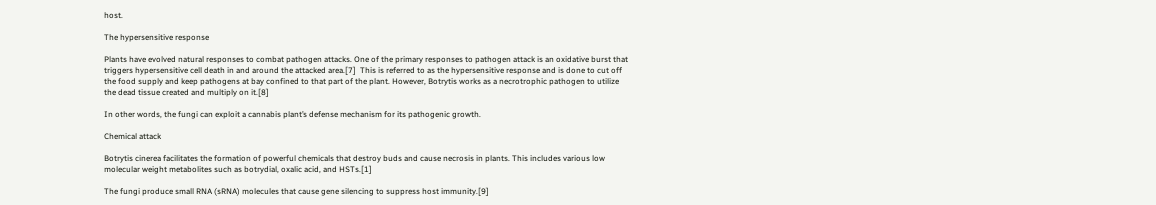host.

The hypersensitive response

Plants have evolved natural responses to combat pathogen attacks. One of the primary responses to pathogen attack is an oxidative burst that triggers hypersensitive cell death in and around the attacked area.[7]  This is referred to as the hypersensitive response and is done to cut off the food supply and keep pathogens at bay confined to that part of the plant. However, Botrytis works as a necrotrophic pathogen to utilize the dead tissue created and multiply on it.[8]

In other words, the fungi can exploit a cannabis plant’s defense mechanism for its pathogenic growth.

Chemical attack

Botrytis cinerea facilitates the formation of powerful chemicals that destroy buds and cause necrosis in plants. This includes various low molecular weight metabolites such as botrydial, oxalic acid, and HSTs.[1]

The fungi produce small RNA (sRNA) molecules that cause gene silencing to suppress host immunity.[9]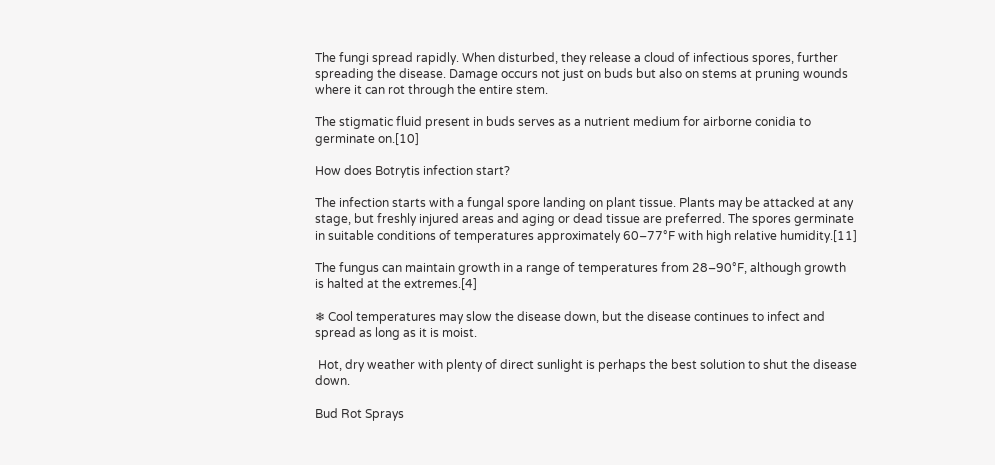The fungi spread rapidly. When disturbed, they release a cloud of infectious spores, further spreading the disease. Damage occurs not just on buds but also on stems at pruning wounds where it can rot through the entire stem.

The stigmatic fluid present in buds serves as a nutrient medium for airborne conidia to germinate on.[10]

How does Botrytis infection start?

The infection starts with a fungal spore landing on plant tissue. Plants may be attacked at any stage, but freshly injured areas and aging or dead tissue are preferred. The spores germinate in suitable conditions of temperatures approximately 60–77°F with high relative humidity.[11]

The fungus can maintain growth in a range of temperatures from 28–90°F, although growth is halted at the extremes.[4]

❄ Cool temperatures may slow the disease down, but the disease continues to infect and spread as long as it is moist.

 Hot, dry weather with plenty of direct sunlight is perhaps the best solution to shut the disease down.

Bud Rot Sprays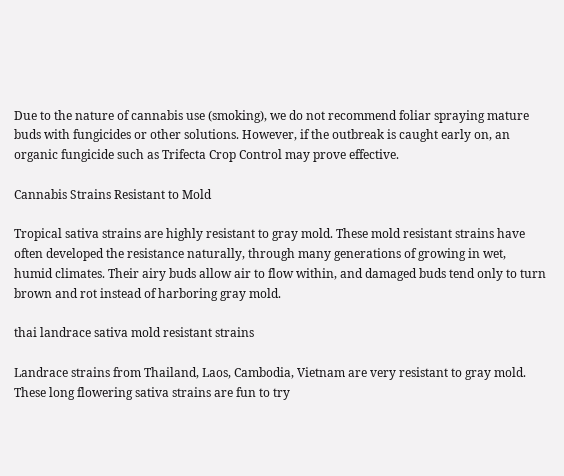Due to the nature of cannabis use (smoking), we do not recommend foliar spraying mature buds with fungicides or other solutions. However, if the outbreak is caught early on, an organic fungicide such as Trifecta Crop Control may prove effective.

Cannabis Strains Resistant to Mold

Tropical sativa strains are highly resistant to gray mold. These mold resistant strains have often developed the resistance naturally, through many generations of growing in wet, humid climates. Their airy buds allow air to flow within, and damaged buds tend only to turn brown and rot instead of harboring gray mold.

thai landrace sativa mold resistant strains

Landrace strains from Thailand, Laos, Cambodia, Vietnam are very resistant to gray mold. These long flowering sativa strains are fun to try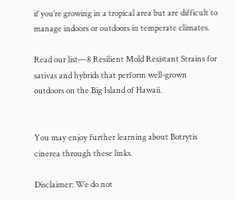if you’re growing in a tropical area but are difficult to manage indoors or outdoors in temperate climates.

Read our list—8 Resilient Mold Resistant Strains for sativas and hybrids that perform well-grown outdoors on the Big Island of Hawaii.


You may enjoy further learning about Botrytis cinerea through these links.

Disclaimer: We do not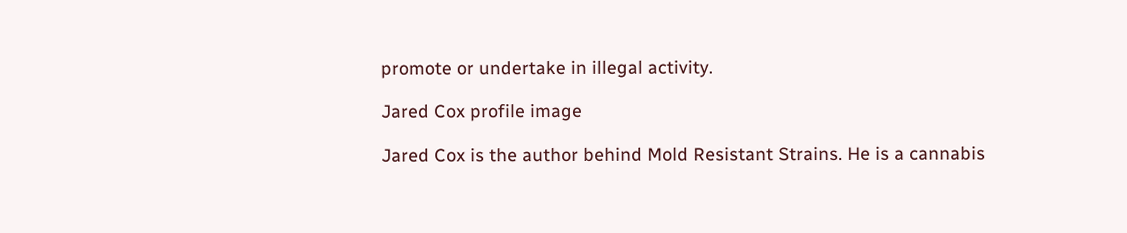promote or undertake in illegal activity.

Jared Cox profile image

Jared Cox is the author behind Mold Resistant Strains. He is a cannabis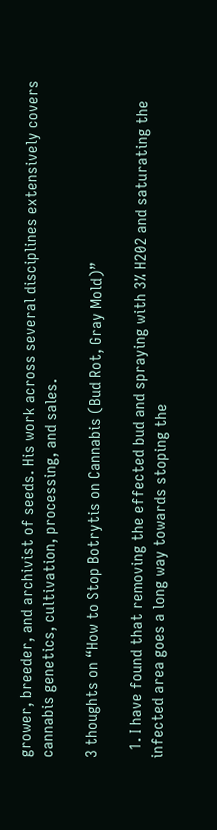grower, breeder, and archivist of seeds. His work across several disciplines extensively covers cannabis genetics, cultivation, processing, and sales.

3 thoughts on “How to Stop Botrytis on Cannabis (Bud Rot, Gray Mold)”

  1. I have found that removing the effected bud and spraying with 3% H202 and saturating the infected area goes a long way towards stoping the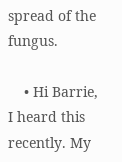spread of the fungus.

    • Hi Barrie, I heard this recently. My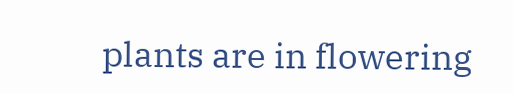plants are in flowering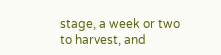stage, a week or two to harvest, and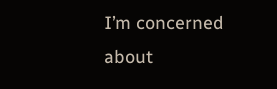I’m concerned about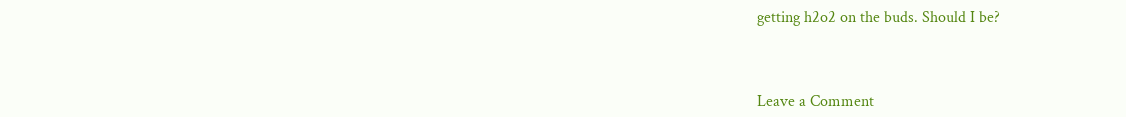getting h2o2 on the buds. Should I be?



Leave a Comment